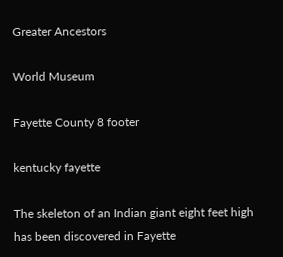Greater Ancestors

World Museum

Fayette County 8 footer

kentucky fayette

The skeleton of an Indian giant eight feet high has been discovered in Fayette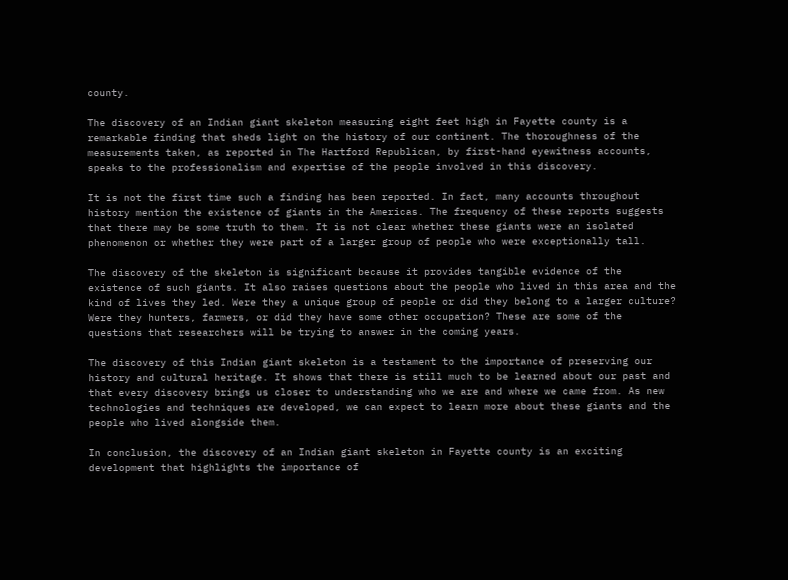county.

The discovery of an Indian giant skeleton measuring eight feet high in Fayette county is a remarkable finding that sheds light on the history of our continent. The thoroughness of the measurements taken, as reported in The Hartford Republican, by first-hand eyewitness accounts, speaks to the professionalism and expertise of the people involved in this discovery.

It is not the first time such a finding has been reported. In fact, many accounts throughout history mention the existence of giants in the Americas. The frequency of these reports suggests that there may be some truth to them. It is not clear whether these giants were an isolated phenomenon or whether they were part of a larger group of people who were exceptionally tall.

The discovery of the skeleton is significant because it provides tangible evidence of the existence of such giants. It also raises questions about the people who lived in this area and the kind of lives they led. Were they a unique group of people or did they belong to a larger culture? Were they hunters, farmers, or did they have some other occupation? These are some of the questions that researchers will be trying to answer in the coming years.

The discovery of this Indian giant skeleton is a testament to the importance of preserving our history and cultural heritage. It shows that there is still much to be learned about our past and that every discovery brings us closer to understanding who we are and where we came from. As new technologies and techniques are developed, we can expect to learn more about these giants and the people who lived alongside them.

In conclusion, the discovery of an Indian giant skeleton in Fayette county is an exciting development that highlights the importance of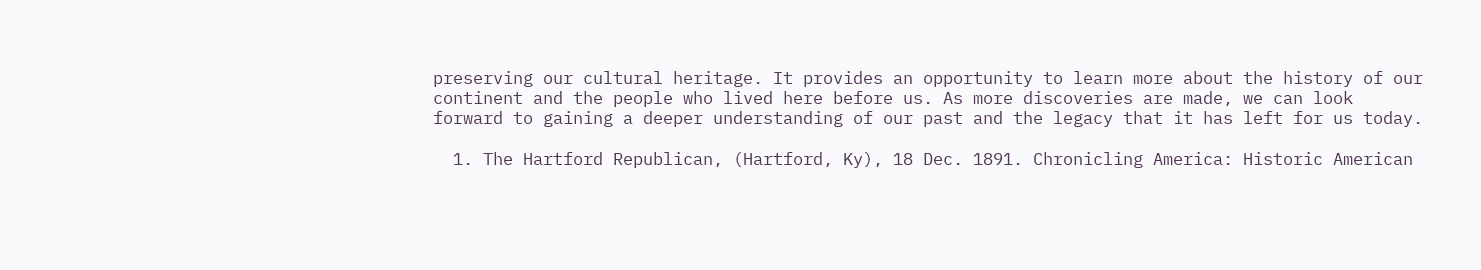preserving our cultural heritage. It provides an opportunity to learn more about the history of our continent and the people who lived here before us. As more discoveries are made, we can look forward to gaining a deeper understanding of our past and the legacy that it has left for us today.

  1. The Hartford Republican, (Hartford, Ky), 18 Dec. 1891. Chronicling America: Historic American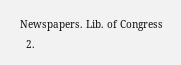Newspapers. Lib. of Congress
  2.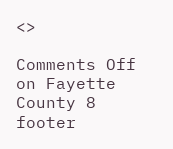<>

Comments Off on Fayette County 8 footer